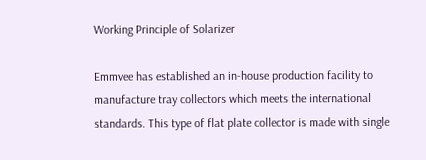Working Principle of Solarizer

Emmvee has established an in-house production facility to manufacture tray collectors which meets the international standards. This type of flat plate collector is made with single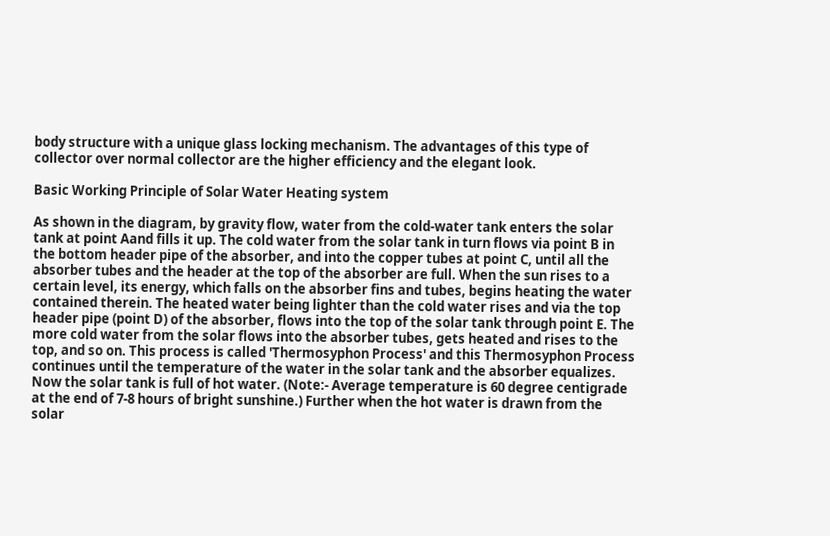body structure with a unique glass locking mechanism. The advantages of this type of collector over normal collector are the higher efficiency and the elegant look.

Basic Working Principle of Solar Water Heating system

As shown in the diagram, by gravity flow, water from the cold-water tank enters the solar tank at point Aand fills it up. The cold water from the solar tank in turn flows via point B in the bottom header pipe of the absorber, and into the copper tubes at point C, until all the absorber tubes and the header at the top of the absorber are full. When the sun rises to a certain level, its energy, which falls on the absorber fins and tubes, begins heating the water contained therein. The heated water being lighter than the cold water rises and via the top header pipe (point D) of the absorber, flows into the top of the solar tank through point E. The more cold water from the solar flows into the absorber tubes, gets heated and rises to the top, and so on. This process is called 'Thermosyphon Process' and this Thermosyphon Process continues until the temperature of the water in the solar tank and the absorber equalizes. Now the solar tank is full of hot water. (Note:- Average temperature is 60 degree centigrade at the end of 7-8 hours of bright sunshine.) Further when the hot water is drawn from the solar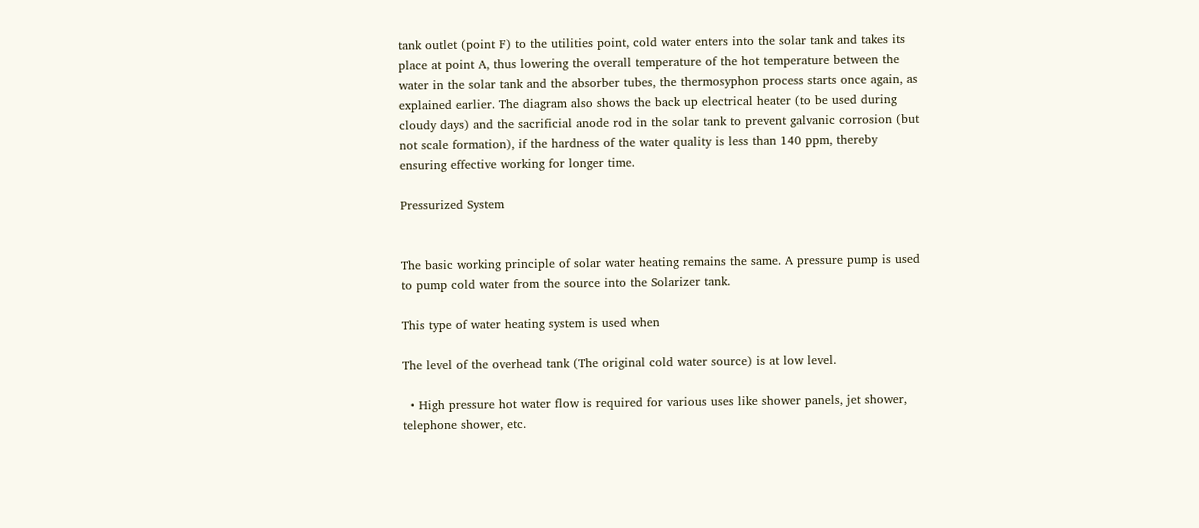tank outlet (point F) to the utilities point, cold water enters into the solar tank and takes its place at point A, thus lowering the overall temperature of the hot temperature between the water in the solar tank and the absorber tubes, the thermosyphon process starts once again, as explained earlier. The diagram also shows the back up electrical heater (to be used during cloudy days) and the sacrificial anode rod in the solar tank to prevent galvanic corrosion (but not scale formation), if the hardness of the water quality is less than 140 ppm, thereby ensuring effective working for longer time.

Pressurized System


The basic working principle of solar water heating remains the same. A pressure pump is used to pump cold water from the source into the Solarizer tank.

This type of water heating system is used when

The level of the overhead tank (The original cold water source) is at low level.

  • High pressure hot water flow is required for various uses like shower panels, jet shower, telephone shower, etc.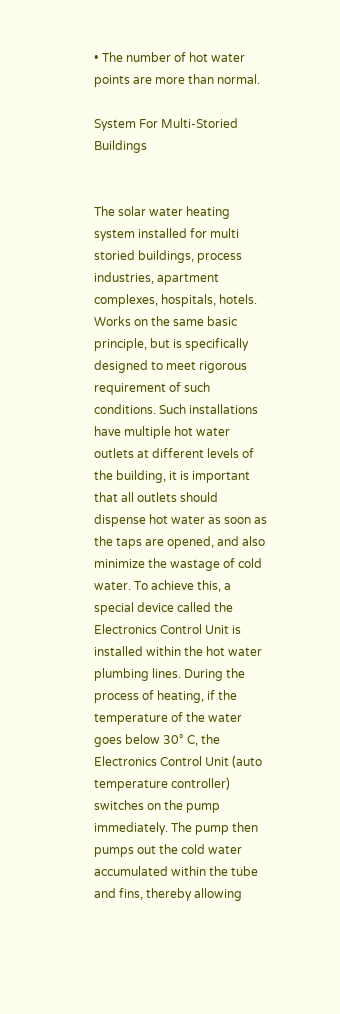• The number of hot water points are more than normal.

System For Multi-Storied Buildings


The solar water heating system installed for multi storied buildings, process industries, apartment complexes, hospitals, hotels. Works on the same basic principle, but is specifically designed to meet rigorous requirement of such conditions. Such installations have multiple hot water outlets at different levels of the building, it is important that all outlets should dispense hot water as soon as the taps are opened, and also minimize the wastage of cold water. To achieve this, a special device called the Electronics Control Unit is installed within the hot water plumbing lines. During the process of heating, if the temperature of the water goes below 30° C, the Electronics Control Unit (auto temperature controller) switches on the pump immediately. The pump then pumps out the cold water accumulated within the tube and fins, thereby allowing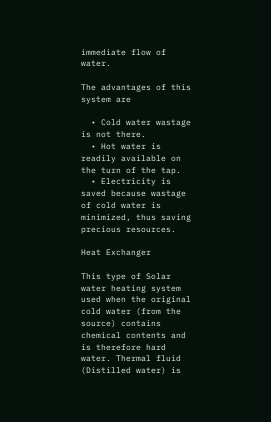immediate flow of water.

The advantages of this system are

  • Cold water wastage is not there.
  • Hot water is readily available on the turn of the tap.
  • Electricity is saved because wastage of cold water is minimized, thus saving precious resources.

Heat Exchanger

This type of Solar water heating system used when the original cold water (from the source) contains chemical contents and is therefore hard water. Thermal fluid (Distilled water) is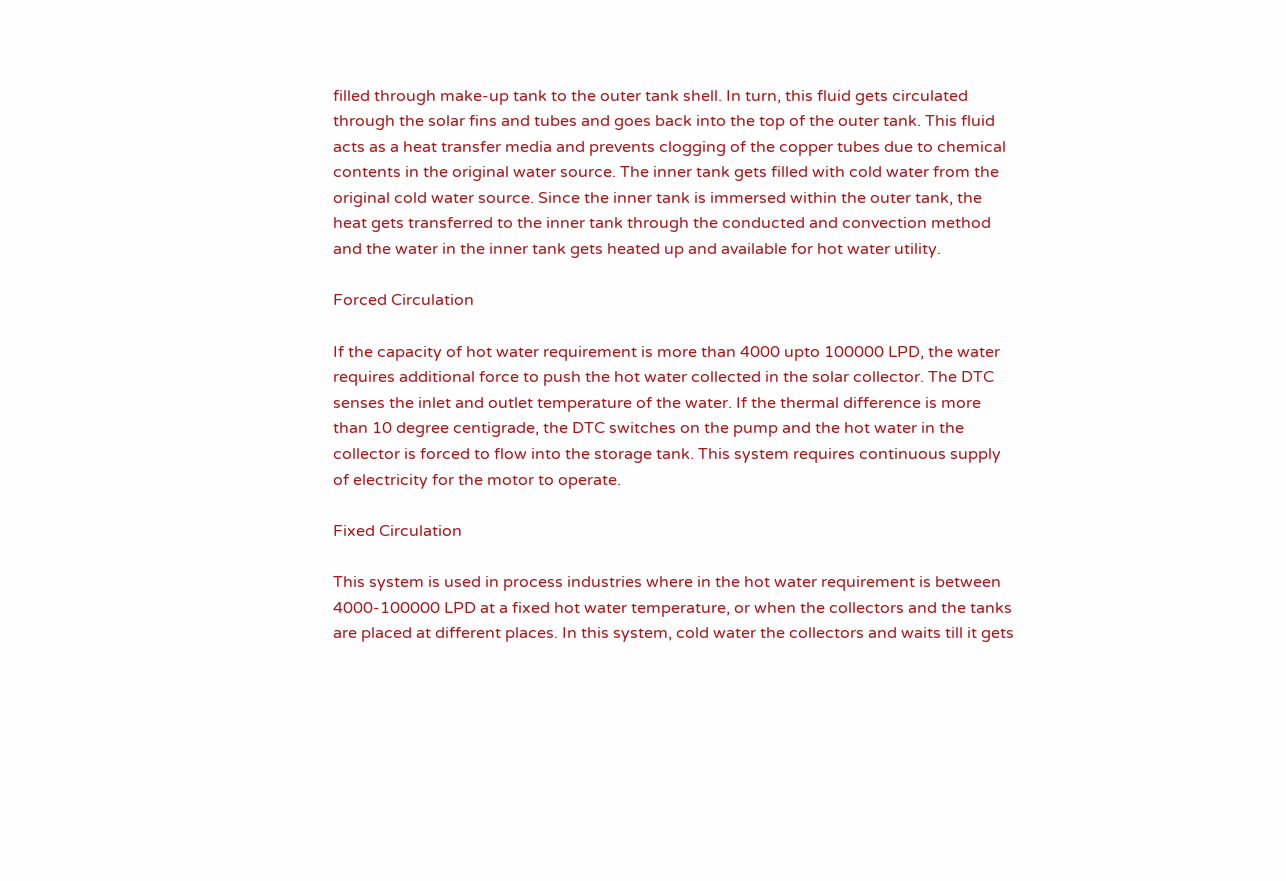filled through make-up tank to the outer tank shell. In turn, this fluid gets circulated through the solar fins and tubes and goes back into the top of the outer tank. This fluid acts as a heat transfer media and prevents clogging of the copper tubes due to chemical contents in the original water source. The inner tank gets filled with cold water from the original cold water source. Since the inner tank is immersed within the outer tank, the heat gets transferred to the inner tank through the conducted and convection method and the water in the inner tank gets heated up and available for hot water utility.

Forced Circulation

If the capacity of hot water requirement is more than 4000 upto 100000 LPD, the water requires additional force to push the hot water collected in the solar collector. The DTC senses the inlet and outlet temperature of the water. If the thermal difference is more than 10 degree centigrade, the DTC switches on the pump and the hot water in the collector is forced to flow into the storage tank. This system requires continuous supply of electricity for the motor to operate.

Fixed Circulation

This system is used in process industries where in the hot water requirement is between 4000-100000 LPD at a fixed hot water temperature, or when the collectors and the tanks are placed at different places. In this system, cold water the collectors and waits till it gets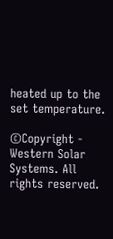heated up to the set temperature.

©Copyright - Western Solar Systems. All rights reserved.